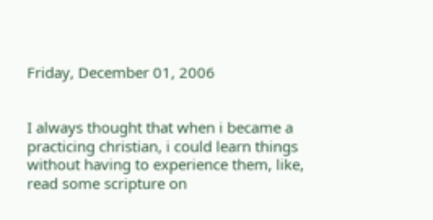Friday, December 01, 2006


I always thought that when i became a practicing christian, i could learn things without having to experience them, like, read some scripture on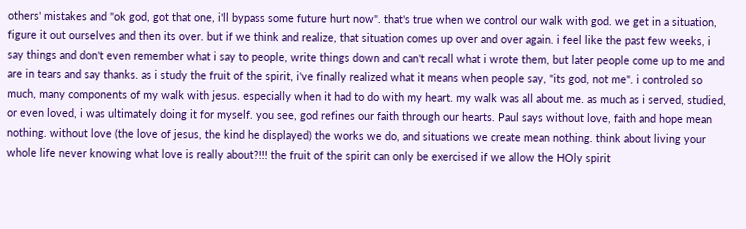others' mistakes and "ok god, got that one, i'll bypass some future hurt now". that's true when we control our walk with god. we get in a situation, figure it out ourselves and then its over. but if we think and realize, that situation comes up over and over again. i feel like the past few weeks, i say things and don't even remember what i say to people, write things down and can't recall what i wrote them, but later people come up to me and are in tears and say thanks. as i study the fruit of the spirit, i've finally realized what it means when people say, "its god, not me". i controled so much, many components of my walk with jesus. especially when it had to do with my heart. my walk was all about me. as much as i served, studied, or even loved, i was ultimately doing it for myself. you see, god refines our faith through our hearts. Paul says without love, faith and hope mean nothing. without love (the love of jesus, the kind he displayed) the works we do, and situations we create mean nothing. think about living your whole life never knowing what love is really about?!!! the fruit of the spirit can only be exercised if we allow the HOly spirit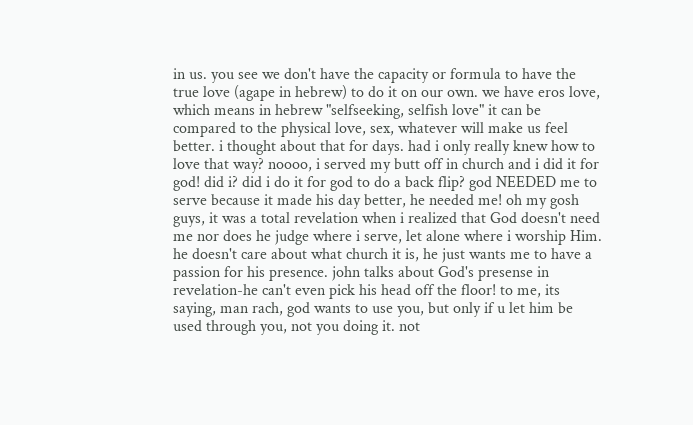in us. you see we don't have the capacity or formula to have the true love (agape in hebrew) to do it on our own. we have eros love, which means in hebrew "selfseeking, selfish love" it can be compared to the physical love, sex, whatever will make us feel better. i thought about that for days. had i only really knew how to love that way? noooo, i served my butt off in church and i did it for god! did i? did i do it for god to do a back flip? god NEEDED me to serve because it made his day better, he needed me! oh my gosh guys, it was a total revelation when i realized that God doesn't need me nor does he judge where i serve, let alone where i worship Him. he doesn't care about what church it is, he just wants me to have a passion for his presence. john talks about God's presense in revelation-he can't even pick his head off the floor! to me, its saying, man rach, god wants to use you, but only if u let him be used through you, not you doing it. not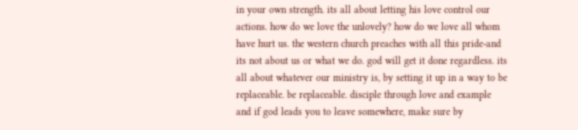in your own strength. its all about letting his love control our actions. how do we love the unlovely? how do we love all whom have hurt us. the western church preaches with all this pride-and its not about us or what we do. god will get it done regardless. its all about whatever our ministry is, by setting it up in a way to be replaceable. be replaceable. disciple through love and example and if god leads you to leave somewhere, make sure by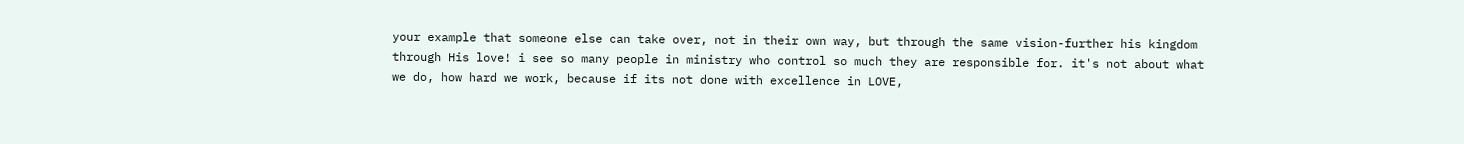your example that someone else can take over, not in their own way, but through the same vision-further his kingdom through His love! i see so many people in ministry who control so much they are responsible for. it's not about what we do, how hard we work, because if its not done with excellence in LOVE,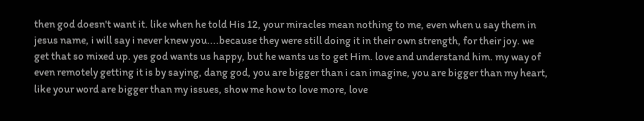then god doesn't want it. like when he told His 12, your miracles mean nothing to me, even when u say them in jesus name, i will say i never knew you....because they were still doing it in their own strength, for their joy. we get that so mixed up. yes god wants us happy, but he wants us to get Him. love and understand him. my way of even remotely getting it is by saying, dang god, you are bigger than i can imagine, you are bigger than my heart, like your word are bigger than my issues, show me how to love more, love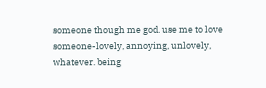someone though me god. use me to love someone-lovely, annoying, unlovely, whatever. being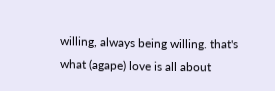willing, always being willing. that's what (agape) love is all about